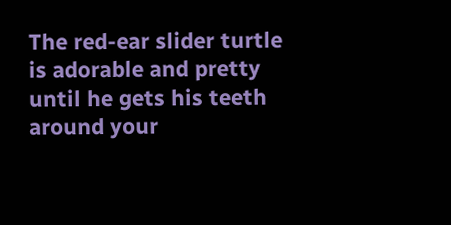The red-ear slider turtle is adorable and pretty until he gets his teeth around your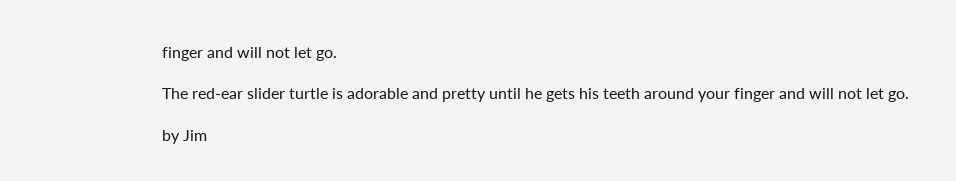finger and will not let go.

The red-ear slider turtle is adorable and pretty until he gets his teeth around your finger and will not let go.

by Jim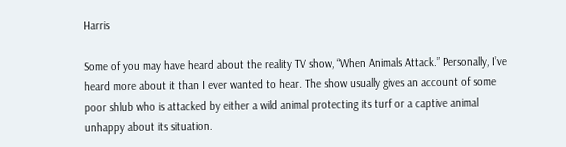Harris

Some of you may have heard about the reality TV show, “When Animals Attack.” Personally, I’ve heard more about it than I ever wanted to hear. The show usually gives an account of some poor shlub who is attacked by either a wild animal protecting its turf or a captive animal unhappy about its situation.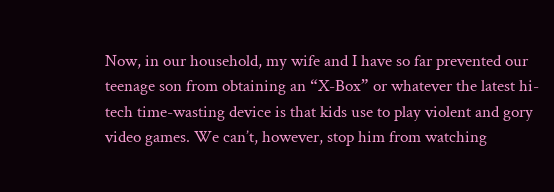Now, in our household, my wife and I have so far prevented our teenage son from obtaining an “X-Box” or whatever the latest hi-tech time-wasting device is that kids use to play violent and gory video games. We can’t, however, stop him from watching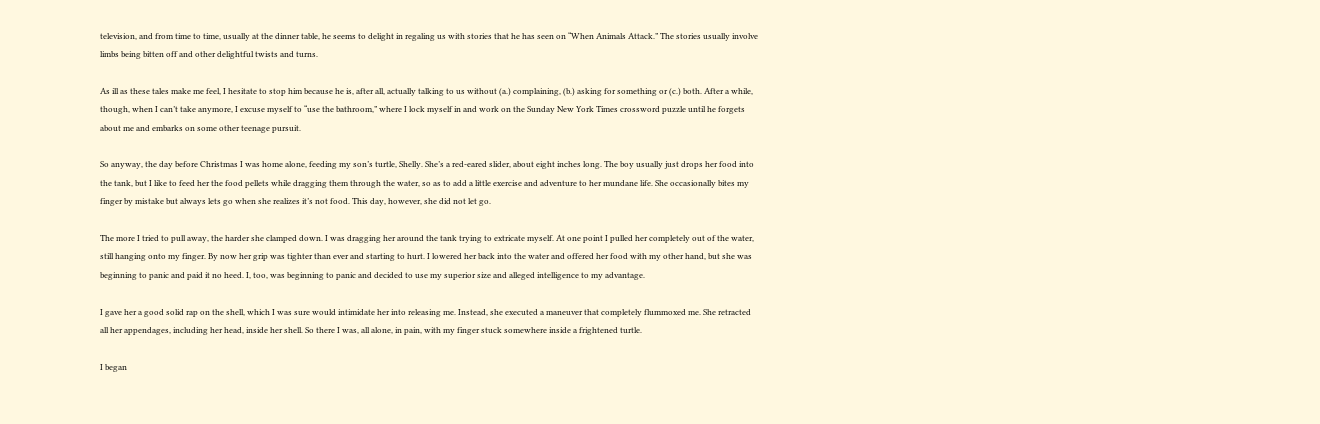television, and from time to time, usually at the dinner table, he seems to delight in regaling us with stories that he has seen on “When Animals Attack.” The stories usually involve limbs being bitten off and other delightful twists and turns.

As ill as these tales make me feel, I hesitate to stop him because he is, after all, actually talking to us without (a.) complaining, (b.) asking for something or (c.) both. After a while, though, when I can’t take anymore, I excuse myself to “use the bathroom,” where I lock myself in and work on the Sunday New York Times crossword puzzle until he forgets about me and embarks on some other teenage pursuit.

So anyway, the day before Christmas I was home alone, feeding my son’s turtle, Shelly. She’s a red-eared slider, about eight inches long. The boy usually just drops her food into the tank, but I like to feed her the food pellets while dragging them through the water, so as to add a little exercise and adventure to her mundane life. She occasionally bites my finger by mistake but always lets go when she realizes it’s not food. This day, however, she did not let go.

The more I tried to pull away, the harder she clamped down. I was dragging her around the tank trying to extricate myself. At one point I pulled her completely out of the water, still hanging onto my finger. By now her grip was tighter than ever and starting to hurt. I lowered her back into the water and offered her food with my other hand, but she was beginning to panic and paid it no heed. I, too, was beginning to panic and decided to use my superior size and alleged intelligence to my advantage.

I gave her a good solid rap on the shell, which I was sure would intimidate her into releasing me. Instead, she executed a maneuver that completely flummoxed me. She retracted all her appendages, including her head, inside her shell. So there I was, all alone, in pain, with my finger stuck somewhere inside a frightened turtle.

I began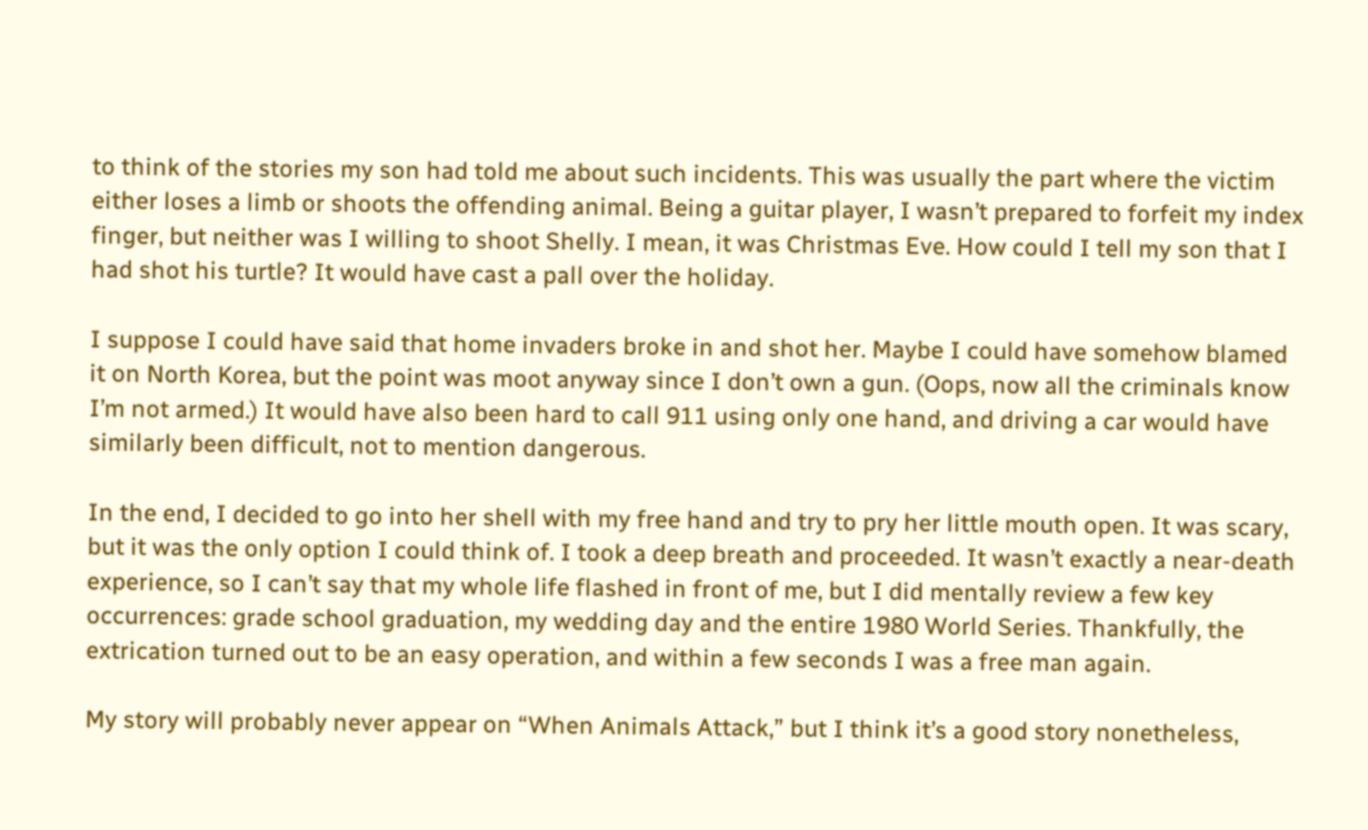to think of the stories my son had told me about such incidents. This was usually the part where the victim either loses a limb or shoots the offending animal. Being a guitar player, I wasn’t prepared to forfeit my index finger, but neither was I willing to shoot Shelly. I mean, it was Christmas Eve. How could I tell my son that I had shot his turtle? It would have cast a pall over the holiday.

I suppose I could have said that home invaders broke in and shot her. Maybe I could have somehow blamed it on North Korea, but the point was moot anyway since I don’t own a gun. (Oops, now all the criminals know I’m not armed.) It would have also been hard to call 911 using only one hand, and driving a car would have similarly been difficult, not to mention dangerous.

In the end, I decided to go into her shell with my free hand and try to pry her little mouth open. It was scary, but it was the only option I could think of. I took a deep breath and proceeded. It wasn’t exactly a near-death experience, so I can’t say that my whole life flashed in front of me, but I did mentally review a few key occurrences: grade school graduation, my wedding day and the entire 1980 World Series. Thankfully, the extrication turned out to be an easy operation, and within a few seconds I was a free man again.

My story will probably never appear on “When Animals Attack,” but I think it’s a good story nonetheless,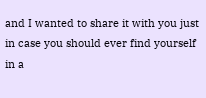and I wanted to share it with you just in case you should ever find yourself in a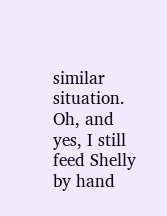similar situation. Oh, and yes, I still feed Shelly by hand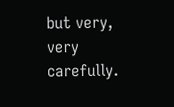but very, very carefully.